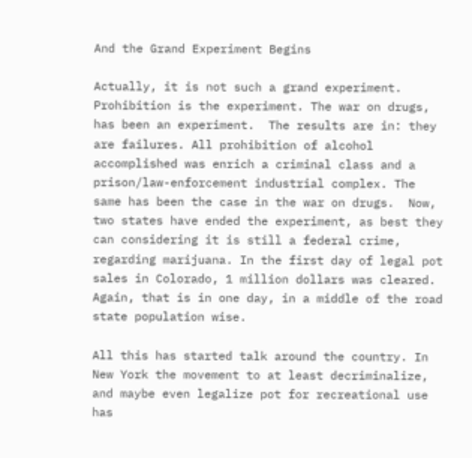And the Grand Experiment Begins

Actually, it is not such a grand experiment. Prohibition is the experiment. The war on drugs, has been an experiment.  The results are in: they are failures. All prohibition of alcohol accomplished was enrich a criminal class and a prison/law-enforcement industrial complex. The same has been the case in the war on drugs.  Now, two states have ended the experiment, as best they can considering it is still a federal crime, regarding marijuana. In the first day of legal pot sales in Colorado, 1 million dollars was cleared. Again, that is in one day, in a middle of the road state population wise.

All this has started talk around the country. In New York the movement to at least decriminalize, and maybe even legalize pot for recreational use has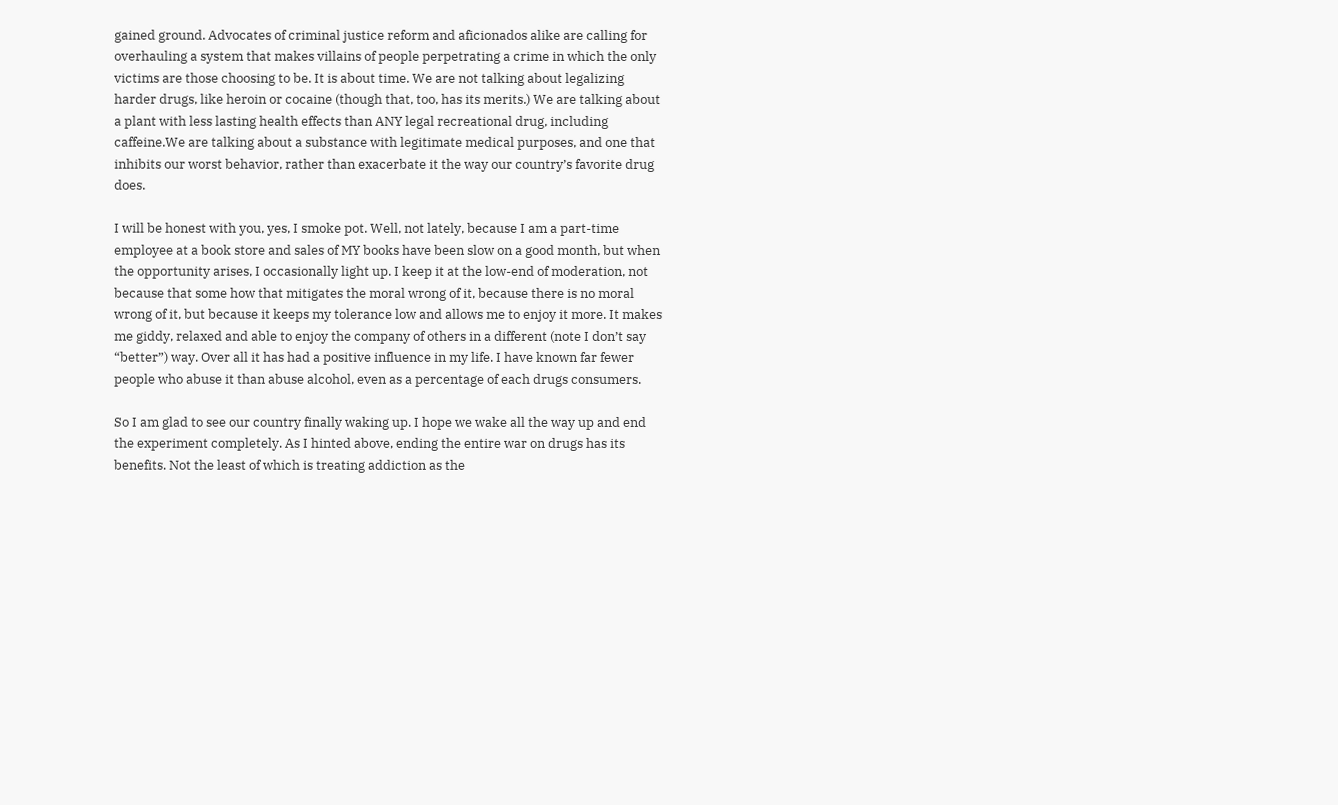gained ground. Advocates of criminal justice reform and aficionados alike are calling for overhauling a system that makes villains of people perpetrating a crime in which the only victims are those choosing to be. It is about time. We are not talking about legalizing harder drugs, like heroin or cocaine (though that, too, has its merits.) We are talking about a plant with less lasting health effects than ANY legal recreational drug, including caffeine.We are talking about a substance with legitimate medical purposes, and one that inhibits our worst behavior, rather than exacerbate it the way our country’s favorite drug does.

I will be honest with you, yes, I smoke pot. Well, not lately, because I am a part-time employee at a book store and sales of MY books have been slow on a good month, but when the opportunity arises, I occasionally light up. I keep it at the low-end of moderation, not because that some how that mitigates the moral wrong of it, because there is no moral wrong of it, but because it keeps my tolerance low and allows me to enjoy it more. It makes me giddy, relaxed and able to enjoy the company of others in a different (note I don’t say “better”) way. Over all it has had a positive influence in my life. I have known far fewer people who abuse it than abuse alcohol, even as a percentage of each drugs consumers.

So I am glad to see our country finally waking up. I hope we wake all the way up and end the experiment completely. As I hinted above, ending the entire war on drugs has its benefits. Not the least of which is treating addiction as the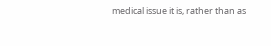medical issue it is, rather than as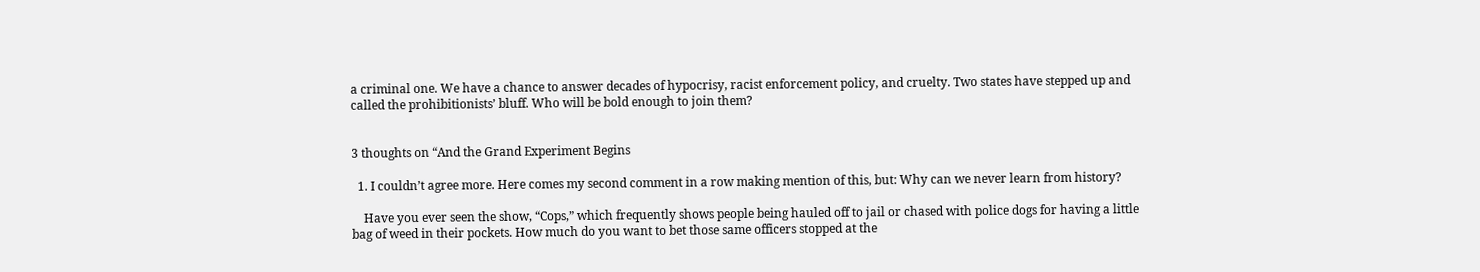a criminal one. We have a chance to answer decades of hypocrisy, racist enforcement policy, and cruelty. Two states have stepped up and called the prohibitionists’ bluff. Who will be bold enough to join them?


3 thoughts on “And the Grand Experiment Begins

  1. I couldn’t agree more. Here comes my second comment in a row making mention of this, but: Why can we never learn from history?

    Have you ever seen the show, “Cops,” which frequently shows people being hauled off to jail or chased with police dogs for having a little bag of weed in their pockets. How much do you want to bet those same officers stopped at the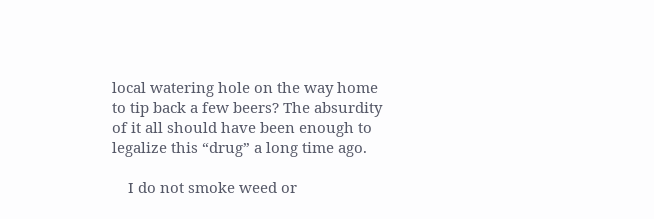local watering hole on the way home to tip back a few beers? The absurdity of it all should have been enough to legalize this “drug” a long time ago.

    I do not smoke weed or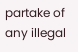partake of any illegal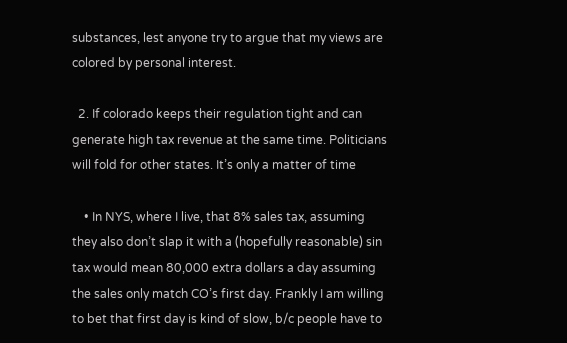substances, lest anyone try to argue that my views are colored by personal interest.

  2. If colorado keeps their regulation tight and can generate high tax revenue at the same time. Politicians will fold for other states. It’s only a matter of time

    • In NYS, where I live, that 8% sales tax, assuming they also don’t slap it with a (hopefully reasonable) sin tax would mean 80,000 extra dollars a day assuming the sales only match CO’s first day. Frankly I am willing to bet that first day is kind of slow, b/c people have to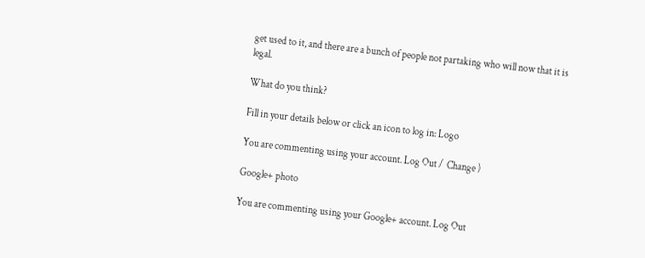get used to it, and there are a bunch of people not partaking who will now that it is legal.

What do you think?

Fill in your details below or click an icon to log in: Logo

You are commenting using your account. Log Out /  Change )

Google+ photo

You are commenting using your Google+ account. Log Out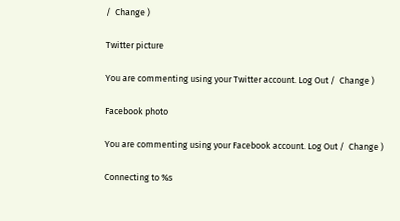/  Change )

Twitter picture

You are commenting using your Twitter account. Log Out /  Change )

Facebook photo

You are commenting using your Facebook account. Log Out /  Change )

Connecting to %s